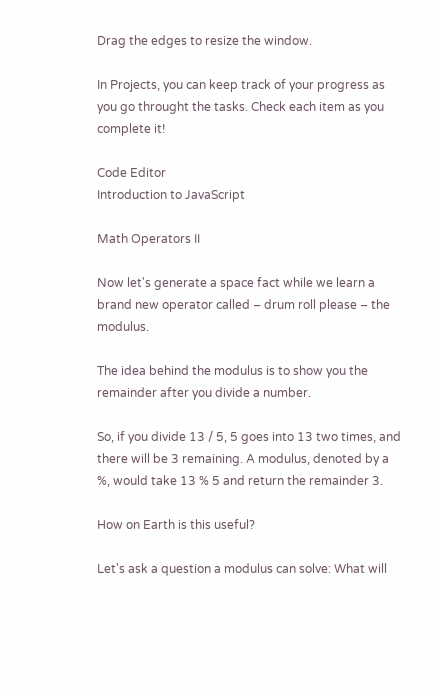Drag the edges to resize the window.

In Projects, you can keep track of your progress as you go throught the tasks. Check each item as you complete it!

Code Editor
Introduction to JavaScript

Math Operators II

Now let's generate a space fact while we learn a brand new operator called – drum roll please – the modulus.

The idea behind the modulus is to show you the remainder after you divide a number.

So, if you divide 13 / 5, 5 goes into 13 two times, and there will be 3 remaining. A modulus, denoted by a %, would take 13 % 5 and return the remainder 3.

How on Earth is this useful?

Let's ask a question a modulus can solve: What will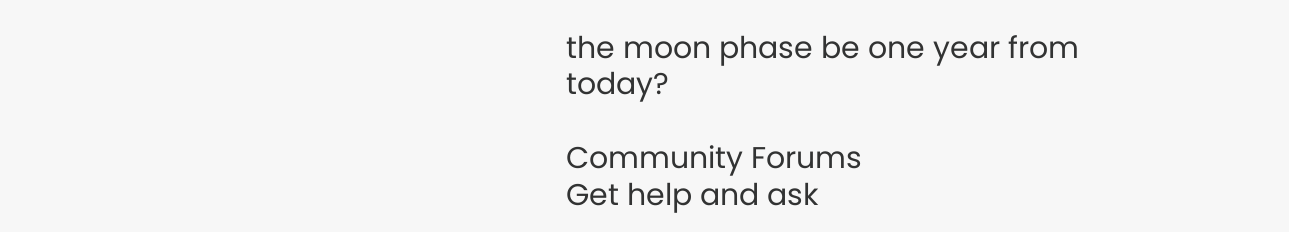the moon phase be one year from today?

Community Forums
Get help and ask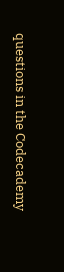questions in the Codecademy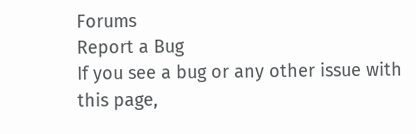Forums
Report a Bug
If you see a bug or any other issue with this page,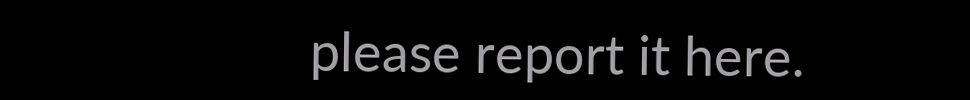please report it here.